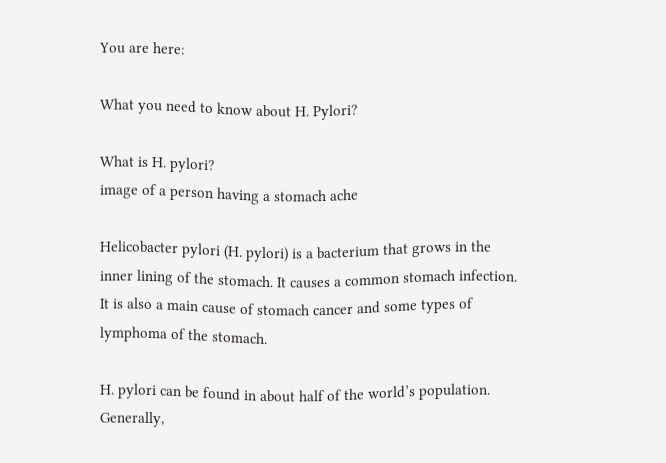You are here:

What you need to know about H. Pylori?

What is H. pylori?
image of a person having a stomach ache

Helicobacter pylori (H. pylori) is a bacterium that grows in the inner lining of the stomach. It causes a common stomach infection. It is also a main cause of stomach cancer and some types of lymphoma of the stomach.

H. pylori can be found in about half of the world’s population. Generally,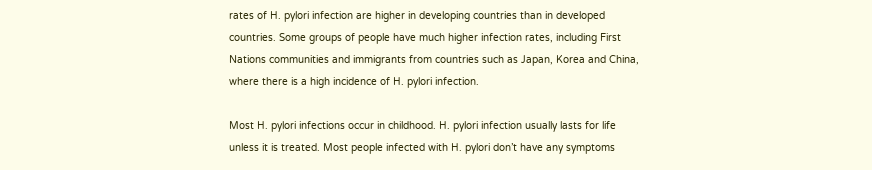rates of H. pylori infection are higher in developing countries than in developed countries. Some groups of people have much higher infection rates, including First Nations communities and immigrants from countries such as Japan, Korea and China, where there is a high incidence of H. pylori infection.

Most H. pylori infections occur in childhood. H. pylori infection usually lasts for life unless it is treated. Most people infected with H. pylori don’t have any symptoms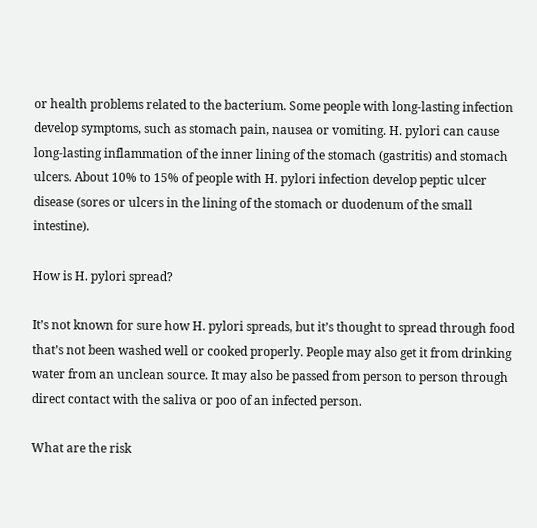or health problems related to the bacterium. Some people with long-lasting infection develop symptoms, such as stomach pain, nausea or vomiting. H. pylori can cause long-lasting inflammation of the inner lining of the stomach (gastritis) and stomach ulcers. About 10% to 15% of people with H. pylori infection develop peptic ulcer disease (sores or ulcers in the lining of the stomach or duodenum of the small intestine).

How is H. pylori spread?

It’s not known for sure how H. pylori spreads, but it’s thought to spread through food that’s not been washed well or cooked properly. People may also get it from drinking water from an unclean source. It may also be passed from person to person through direct contact with the saliva or poo of an infected person.

What are the risk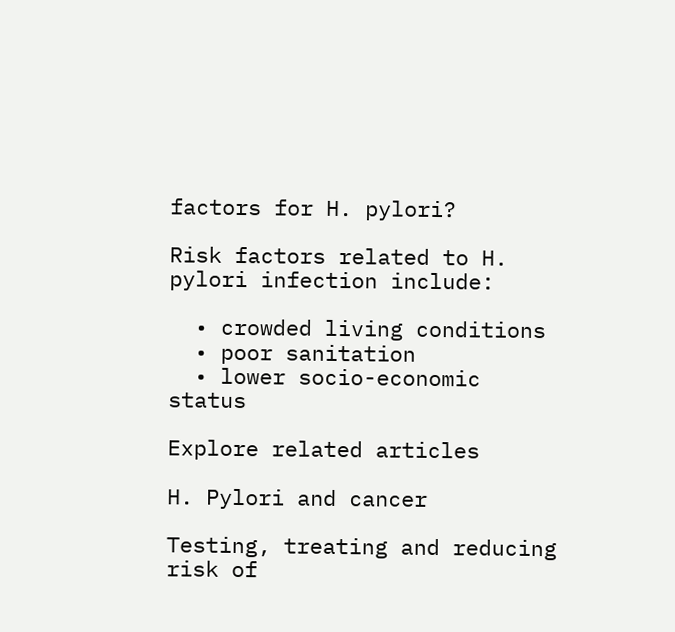factors for H. pylori?

Risk factors related to H. pylori infection include:

  • crowded living conditions
  • poor sanitation
  • lower socio-economic status

Explore related articles

H. Pylori and cancer

Testing, treating and reducing risk of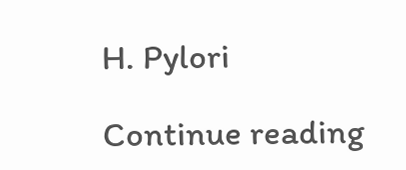H. Pylori

Continue reading